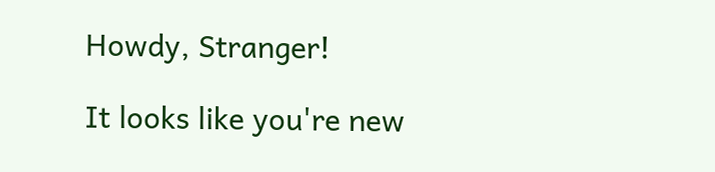Howdy, Stranger!

It looks like you're new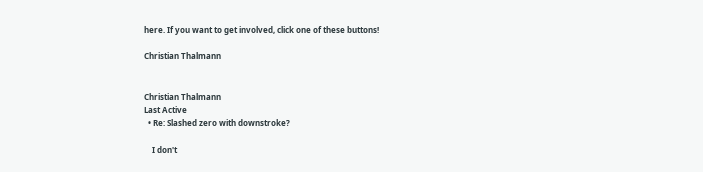here. If you want to get involved, click one of these buttons!

Christian Thalmann


Christian Thalmann
Last Active
  • Re: Slashed zero with downstroke?

    I don't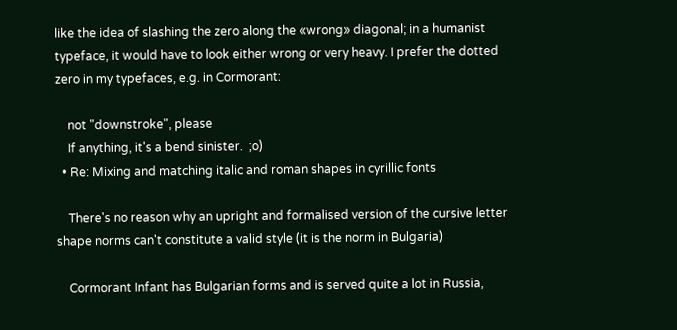like the idea of slashing the zero along the «wrong» diagonal; in a humanist typeface, it would have to look either wrong or very heavy. I prefer the dotted zero in my typefaces, e.g. in Cormorant:

    not "downstroke", please
    If anything, it's a bend sinister.  ;o)
  • Re: Mixing and matching italic and roman shapes in cyrillic fonts

    There's no reason why an upright and formalised version of the cursive letter shape norms can't constitute a valid style (it is the norm in Bulgaria)

    Cormorant Infant has Bulgarian forms and is served quite a lot in Russia,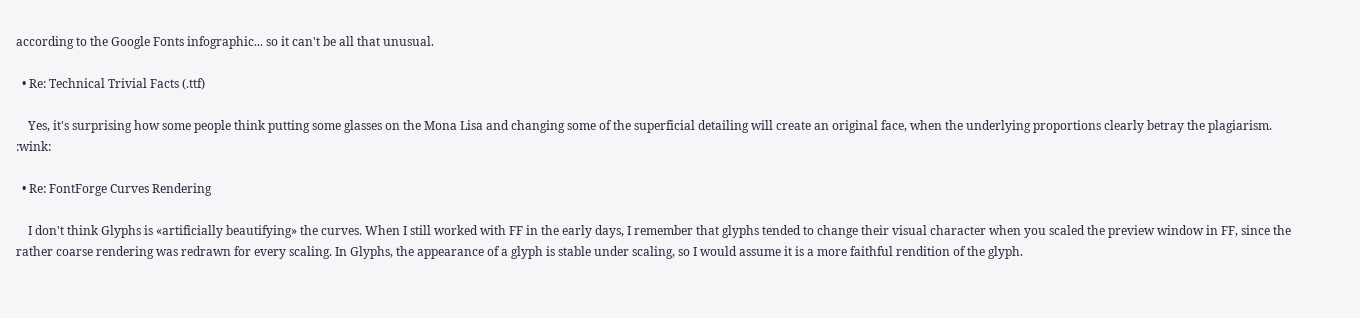according to the Google Fonts infographic... so it can't be all that unusual.

  • Re: Technical Trivial Facts (.ttf)

    Yes, it's surprising how some people think putting some glasses on the Mona Lisa and changing some of the superficial detailing will create an original face, when the underlying proportions clearly betray the plagiarism. :wink:

  • Re: FontForge Curves Rendering

    I don't think Glyphs is «artificially beautifying» the curves. When I still worked with FF in the early days, I remember that glyphs tended to change their visual character when you scaled the preview window in FF, since the rather coarse rendering was redrawn for every scaling. In Glyphs, the appearance of a glyph is stable under scaling, so I would assume it is a more faithful rendition of the glyph.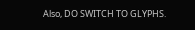Also, DO SWITCH TO GLYPHS.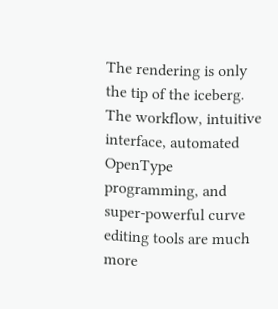The rendering is only the tip of the iceberg. The workflow, intuitive interface, automated OpenType programming, and super-powerful curve editing tools are much more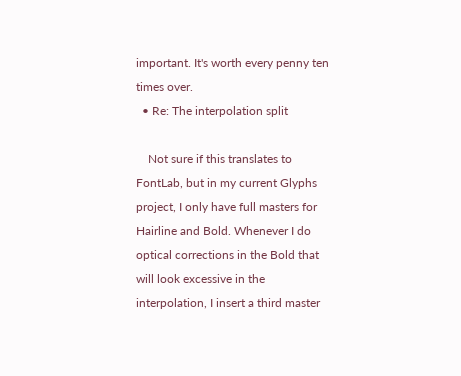important. It's worth every penny ten times over.
  • Re: The interpolation split

    Not sure if this translates to FontLab, but in my current Glyphs project, I only have full masters for Hairline and Bold. Whenever I do optical corrections in the Bold that will look excessive in the interpolation, I insert a third master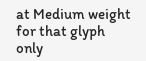at Medium weight for that glyph only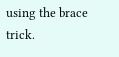using the brace trick.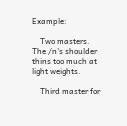Example:

    Two masters. The /n's shoulder thins too much at light weights.

    Third master for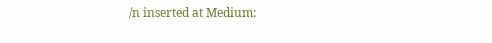/n inserted at Medium: